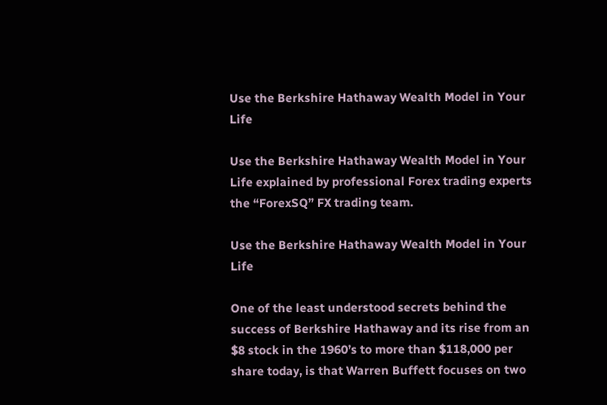Use the Berkshire Hathaway Wealth Model in Your Life

Use the Berkshire Hathaway Wealth Model in Your Life explained by professional Forex trading experts the “ForexSQ” FX trading team.

Use the Berkshire Hathaway Wealth Model in Your Life

One of the least understood secrets behind the success of Berkshire Hathaway and its rise from an $8 stock in the 1960’s to more than $118,000 per share today, is that Warren Buffett focuses on two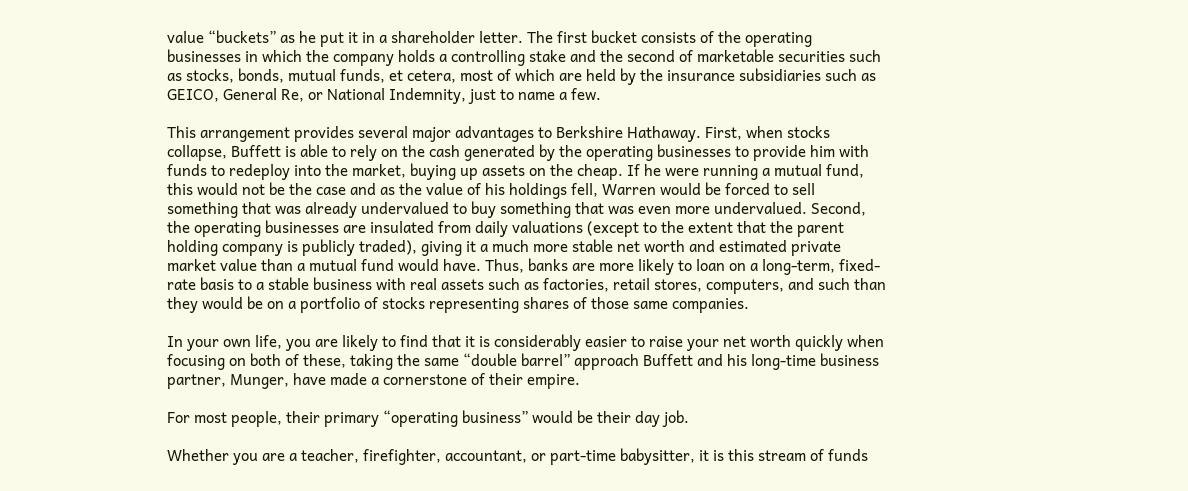value “buckets” as he put it in a shareholder letter. The first bucket consists of the operating businesses in which the company holds a controlling stake and the second of marketable securities such as stocks, bonds, mutual funds, et cetera, most of which are held by the insurance subsidiaries such as GEICO, General Re, or National Indemnity, just to name a few.

This arrangement provides several major advantages to Berkshire Hathaway. First, when stocks collapse, Buffett is able to rely on the cash generated by the operating businesses to provide him with funds to redeploy into the market, buying up assets on the cheap. If he were running a mutual fund, this would not be the case and as the value of his holdings fell, Warren would be forced to sell something that was already undervalued to buy something that was even more undervalued. Second, the operating businesses are insulated from daily valuations (except to the extent that the parent holding company is publicly traded), giving it a much more stable net worth and estimated private market value than a mutual fund would have. Thus, banks are more likely to loan on a long-term, fixed-rate basis to a stable business with real assets such as factories, retail stores, computers, and such than they would be on a portfolio of stocks representing shares of those same companies.

In your own life, you are likely to find that it is considerably easier to raise your net worth quickly when focusing on both of these, taking the same “double barrel” approach Buffett and his long-time business partner, Munger, have made a cornerstone of their empire.

For most people, their primary “operating business” would be their day job.

Whether you are a teacher, firefighter, accountant, or part-time babysitter, it is this stream of funds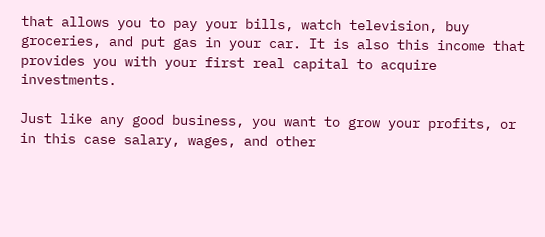that allows you to pay your bills, watch television, buy groceries, and put gas in your car. It is also this income that provides you with your first real capital to acquire investments.

Just like any good business, you want to grow your profits, or in this case salary, wages, and other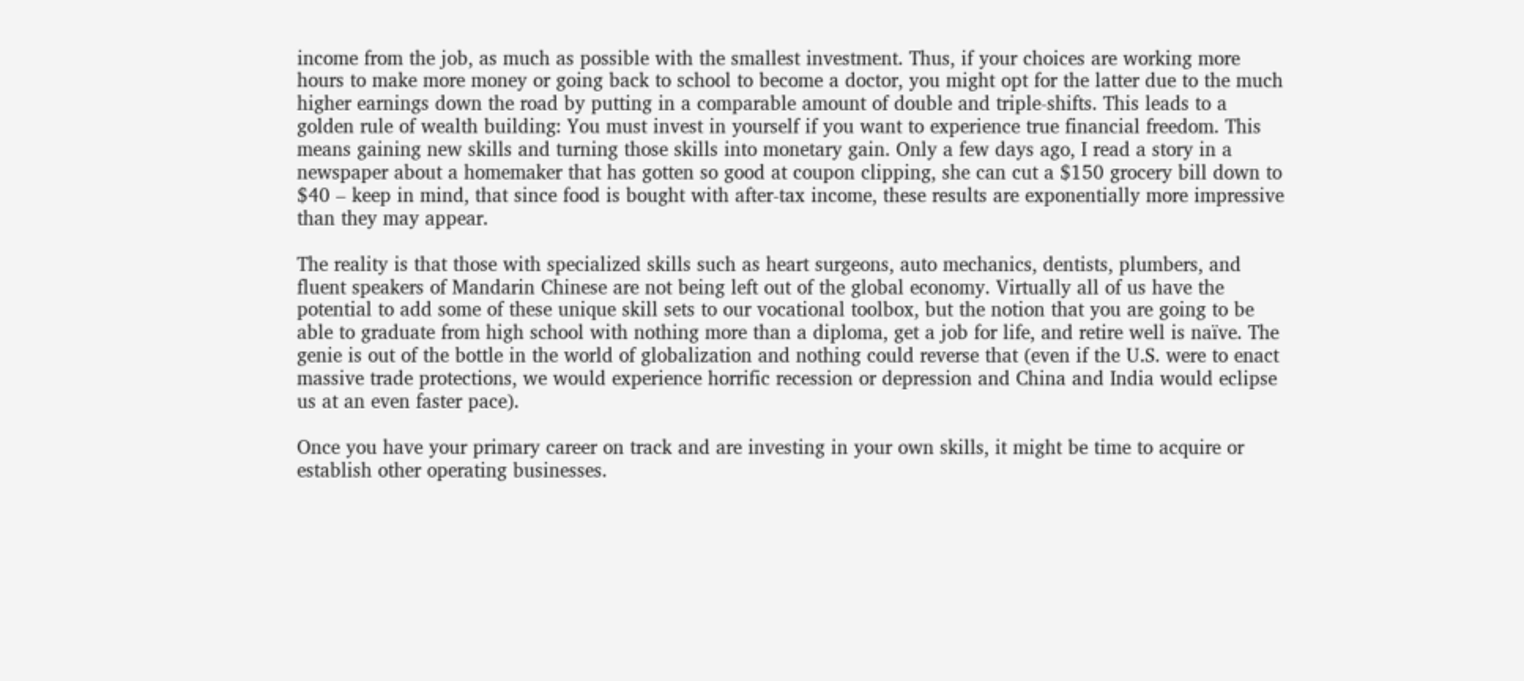income from the job, as much as possible with the smallest investment. Thus, if your choices are working more hours to make more money or going back to school to become a doctor, you might opt for the latter due to the much higher earnings down the road by putting in a comparable amount of double and triple-shifts. This leads to a golden rule of wealth building: You must invest in yourself if you want to experience true financial freedom. This means gaining new skills and turning those skills into monetary gain. Only a few days ago, I read a story in a newspaper about a homemaker that has gotten so good at coupon clipping, she can cut a $150 grocery bill down to $40 – keep in mind, that since food is bought with after-tax income, these results are exponentially more impressive than they may appear.

The reality is that those with specialized skills such as heart surgeons, auto mechanics, dentists, plumbers, and fluent speakers of Mandarin Chinese are not being left out of the global economy. Virtually all of us have the potential to add some of these unique skill sets to our vocational toolbox, but the notion that you are going to be able to graduate from high school with nothing more than a diploma, get a job for life, and retire well is naïve. The genie is out of the bottle in the world of globalization and nothing could reverse that (even if the U.S. were to enact massive trade protections, we would experience horrific recession or depression and China and India would eclipse us at an even faster pace).

Once you have your primary career on track and are investing in your own skills, it might be time to acquire or establish other operating businesses.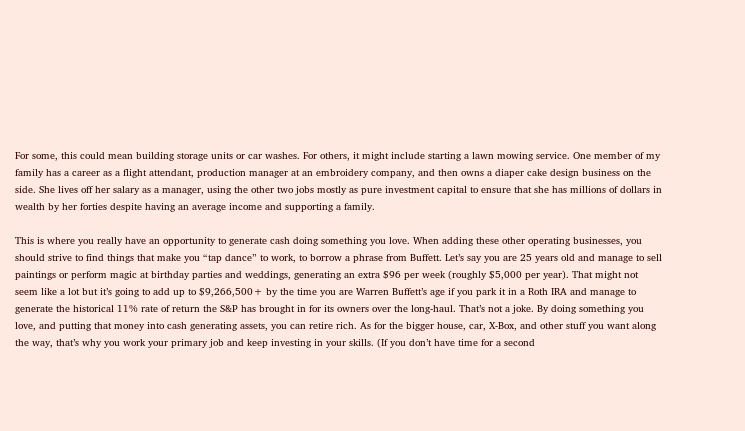For some, this could mean building storage units or car washes. For others, it might include starting a lawn mowing service. One member of my family has a career as a flight attendant, production manager at an embroidery company, and then owns a diaper cake design business on the side. She lives off her salary as a manager, using the other two jobs mostly as pure investment capital to ensure that she has millions of dollars in wealth by her forties despite having an average income and supporting a family.

This is where you really have an opportunity to generate cash doing something you love. When adding these other operating businesses, you should strive to find things that make you “tap dance” to work, to borrow a phrase from Buffett. Let’s say you are 25 years old and manage to sell paintings or perform magic at birthday parties and weddings, generating an extra $96 per week (roughly $5,000 per year). That might not seem like a lot but it’s going to add up to $9,266,500+ by the time you are Warren Buffett’s age if you park it in a Roth IRA and manage to generate the historical 11% rate of return the S&P has brought in for its owners over the long-haul. That’s not a joke. By doing something you love, and putting that money into cash generating assets, you can retire rich. As for the bigger house, car, X-Box, and other stuff you want along the way, that’s why you work your primary job and keep investing in your skills. (If you don’t have time for a second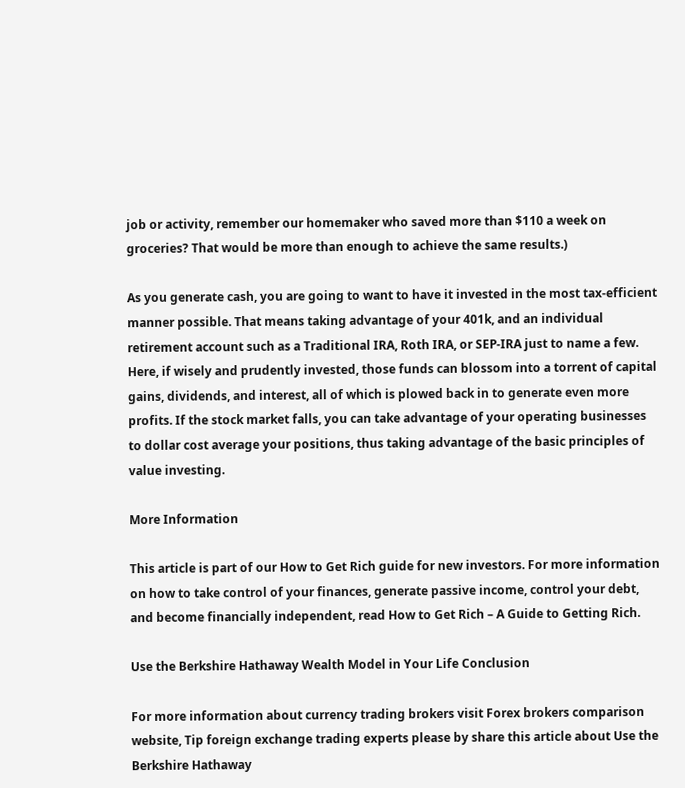job or activity, remember our homemaker who saved more than $110 a week on groceries? That would be more than enough to achieve the same results.)

As you generate cash, you are going to want to have it invested in the most tax-efficient manner possible. That means taking advantage of your 401k, and an individual retirement account such as a Traditional IRA, Roth IRA, or SEP-IRA just to name a few. Here, if wisely and prudently invested, those funds can blossom into a torrent of capital gains, dividends, and interest, all of which is plowed back in to generate even more profits. If the stock market falls, you can take advantage of your operating businesses to dollar cost average your positions, thus taking advantage of the basic principles of value investing.

More Information

This article is part of our How to Get Rich guide for new investors. For more information on how to take control of your finances, generate passive income, control your debt, and become financially independent, read How to Get Rich – A Guide to Getting Rich.

Use the Berkshire Hathaway Wealth Model in Your Life Conclusion

For more information about currency trading brokers visit Forex brokers comparison website, Tip foreign exchange trading experts please by share this article about Use the Berkshire Hathaway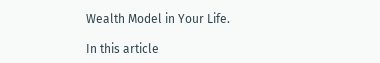Wealth Model in Your Life.

In this article